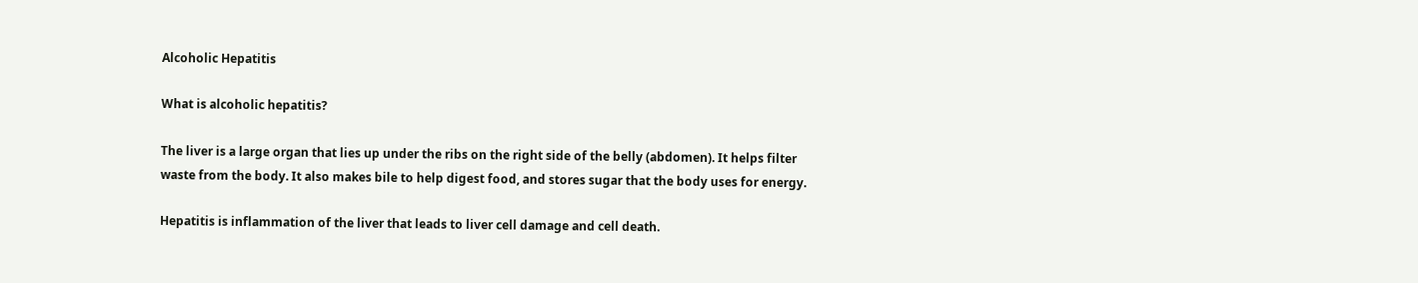Alcoholic Hepatitis

What is alcoholic hepatitis?

The liver is a large organ that lies up under the ribs on the right side of the belly (abdomen). It helps filter waste from the body. It also makes bile to help digest food, and stores sugar that the body uses for energy.

Hepatitis is inflammation of the liver that leads to liver cell damage and cell death.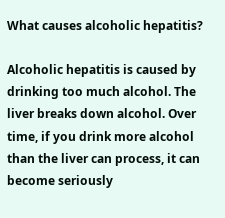What causes alcoholic hepatitis?

Alcoholic hepatitis is caused by drinking too much alcohol. The liver breaks down alcohol. Over time, if you drink more alcohol than the liver can process, it can become seriously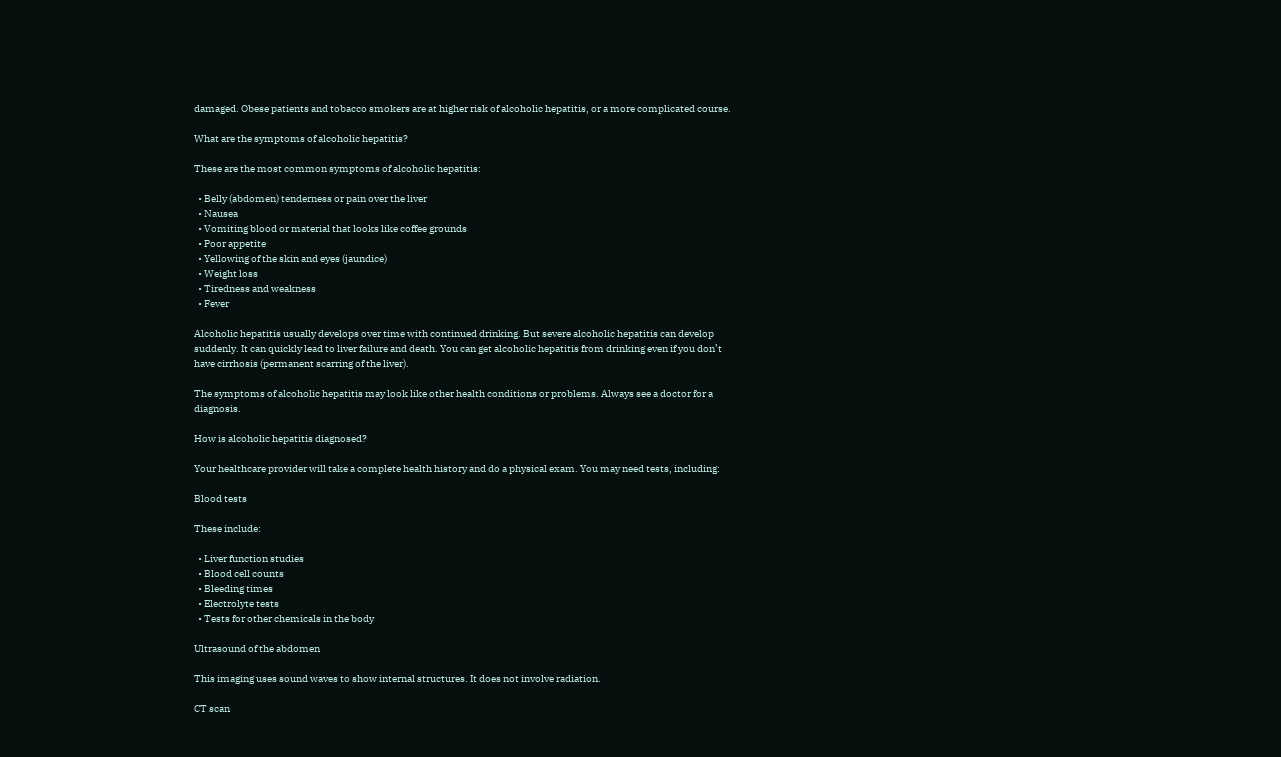damaged. Obese patients and tobacco smokers are at higher risk of alcoholic hepatitis, or a more complicated course.

What are the symptoms of alcoholic hepatitis?

These are the most common symptoms of alcoholic hepatitis:

  • Belly (abdomen) tenderness or pain over the liver
  • Nausea
  • Vomiting blood or material that looks like coffee grounds
  • Poor appetite
  • Yellowing of the skin and eyes (jaundice)
  • Weight loss
  • Tiredness and weakness
  • Fever

Alcoholic hepatitis usually develops over time with continued drinking. But severe alcoholic hepatitis can develop suddenly. It can quickly lead to liver failure and death. You can get alcoholic hepatitis from drinking even if you don’t have cirrhosis (permanent scarring of the liver).

The symptoms of alcoholic hepatitis may look like other health conditions or problems. Always see a doctor for a diagnosis.

How is alcoholic hepatitis diagnosed?

Your healthcare provider will take a complete health history and do a physical exam. You may need tests, including:

Blood tests

These include:

  • Liver function studies
  • Blood cell counts
  • Bleeding times
  • Electrolyte tests
  • Tests for other chemicals in the body

Ultrasound of the abdomen

This imaging uses sound waves to show internal structures. It does not involve radiation.

CT scan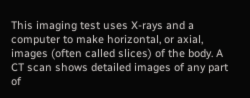This imaging test uses X-rays and a computer to make horizontal, or axial, images (often called slices) of the body. A CT scan shows detailed images of any part of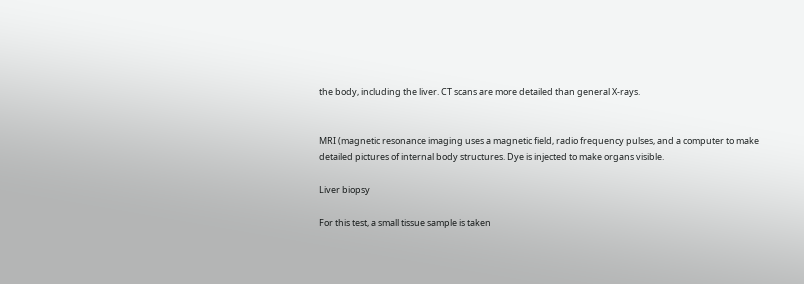the body, including the liver. CT scans are more detailed than general X-rays.


MRI (magnetic resonance imaging uses a magnetic field, radio frequency pulses, and a computer to make detailed pictures of internal body structures. Dye is injected to make organs visible.

Liver biopsy

For this test, a small tissue sample is taken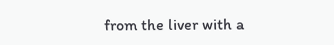from the liver with a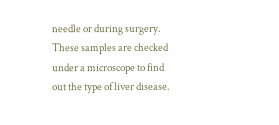needle or during surgery. These samples are checked under a microscope to find out the type of liver disease.